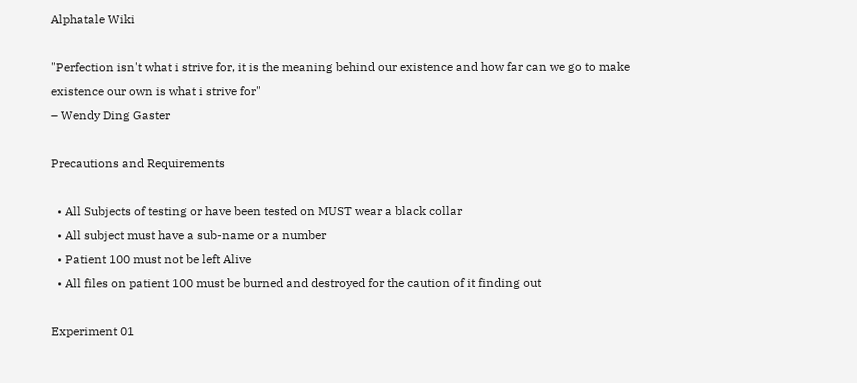Alphatale Wiki

"Perfection isn't what i strive for, it is the meaning behind our existence and how far can we go to make existence our own is what i strive for"
– Wendy Ding Gaster

Precautions and Requirements

  • All Subjects of testing or have been tested on MUST wear a black collar
  • All subject must have a sub-name or a number
  • Patient 100 must not be left Alive
  • All files on patient 100 must be burned and destroyed for the caution of it finding out

Experiment 01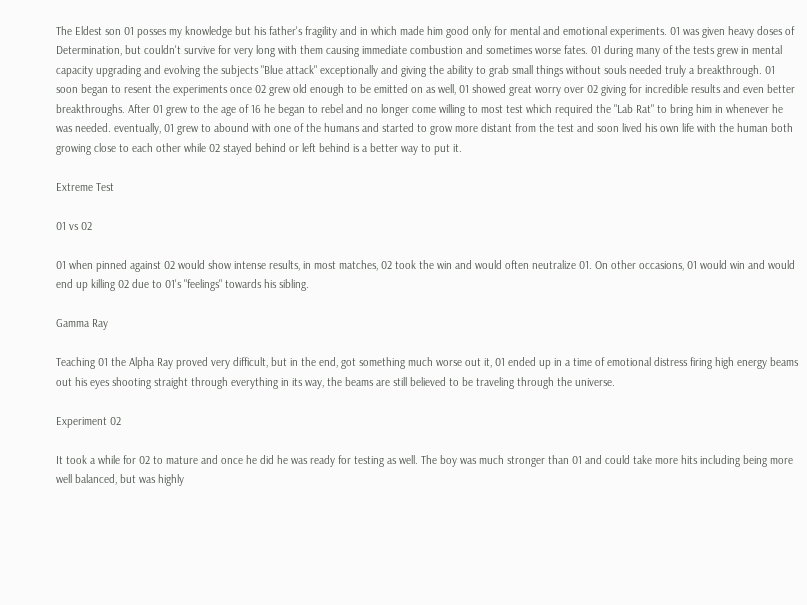The Eldest son 01 posses my knowledge but his father's fragility and in which made him good only for mental and emotional experiments. 01 was given heavy doses of Determination, but couldn't survive for very long with them causing immediate combustion and sometimes worse fates. 01 during many of the tests grew in mental capacity upgrading and evolving the subjects "Blue attack" exceptionally and giving the ability to grab small things without souls needed truly a breakthrough. 01 soon began to resent the experiments once 02 grew old enough to be emitted on as well, 01 showed great worry over 02 giving for incredible results and even better breakthroughs. After 01 grew to the age of 16 he began to rebel and no longer come willing to most test which required the "Lab Rat" to bring him in whenever he was needed. eventually, 01 grew to abound with one of the humans and started to grow more distant from the test and soon lived his own life with the human both growing close to each other while 02 stayed behind or left behind is a better way to put it.

Extreme Test

01 vs 02

01 when pinned against 02 would show intense results, in most matches, 02 took the win and would often neutralize 01. On other occasions, 01 would win and would end up killing 02 due to 01's "feelings" towards his sibling.

Gamma Ray

Teaching 01 the Alpha Ray proved very difficult, but in the end, got something much worse out it, 01 ended up in a time of emotional distress firing high energy beams out his eyes shooting straight through everything in its way, the beams are still believed to be traveling through the universe.

Experiment 02

It took a while for 02 to mature and once he did he was ready for testing as well. The boy was much stronger than 01 and could take more hits including being more well balanced, but was highly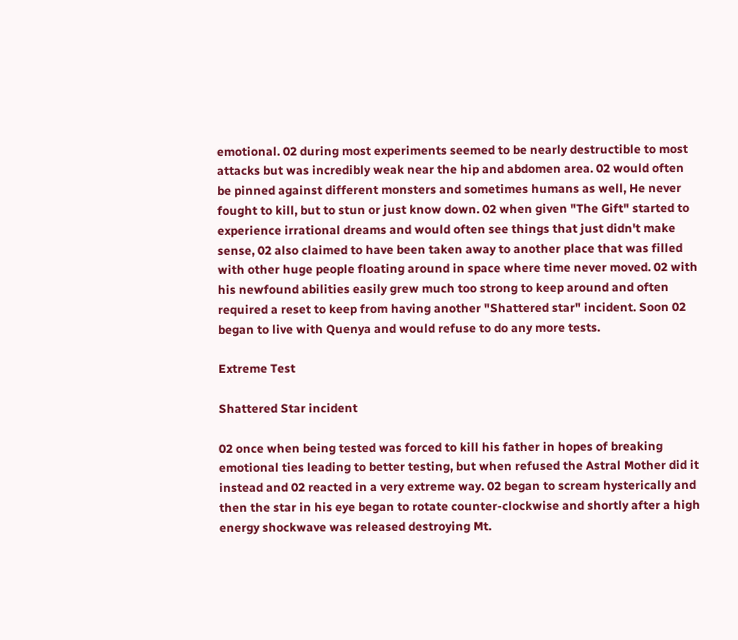emotional. 02 during most experiments seemed to be nearly destructible to most attacks but was incredibly weak near the hip and abdomen area. 02 would often be pinned against different monsters and sometimes humans as well, He never fought to kill, but to stun or just know down. 02 when given "The Gift" started to experience irrational dreams and would often see things that just didn't make sense, 02 also claimed to have been taken away to another place that was filled with other huge people floating around in space where time never moved. 02 with his newfound abilities easily grew much too strong to keep around and often required a reset to keep from having another "Shattered star" incident. Soon 02 began to live with Quenya and would refuse to do any more tests.

Extreme Test

Shattered Star incident

02 once when being tested was forced to kill his father in hopes of breaking emotional ties leading to better testing, but when refused the Astral Mother did it instead and 02 reacted in a very extreme way. 02 began to scream hysterically and then the star in his eye began to rotate counter-clockwise and shortly after a high energy shockwave was released destroying Mt.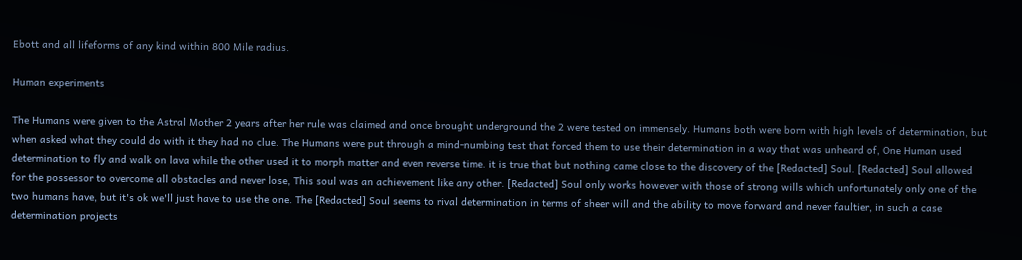Ebott and all lifeforms of any kind within 800 Mile radius.

Human experiments

The Humans were given to the Astral Mother 2 years after her rule was claimed and once brought underground the 2 were tested on immensely. Humans both were born with high levels of determination, but when asked what they could do with it they had no clue. The Humans were put through a mind-numbing test that forced them to use their determination in a way that was unheard of, One Human used determination to fly and walk on lava while the other used it to morph matter and even reverse time. it is true that but nothing came close to the discovery of the [Redacted] Soul. [Redacted] Soul allowed for the possessor to overcome all obstacles and never lose, This soul was an achievement like any other. [Redacted] Soul only works however with those of strong wills which unfortunately only one of the two humans have, but it's ok we'll just have to use the one. The [Redacted] Soul seems to rival determination in terms of sheer will and the ability to move forward and never faultier, in such a case determination projects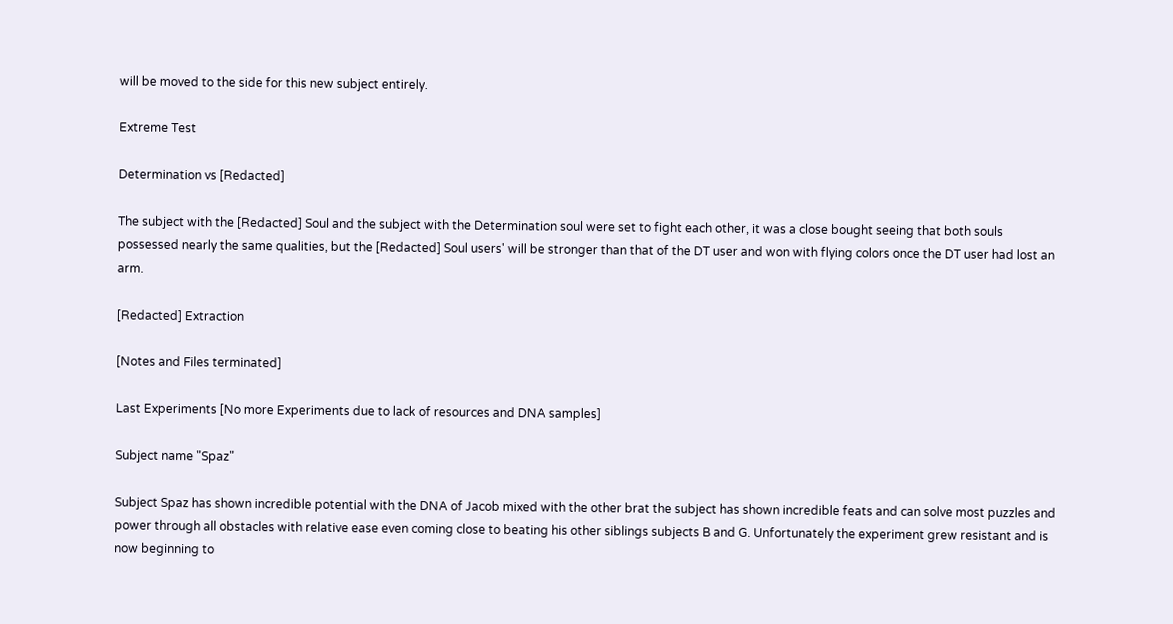will be moved to the side for this new subject entirely.

Extreme Test

Determination vs [Redacted]

The subject with the [Redacted] Soul and the subject with the Determination soul were set to fight each other, it was a close bought seeing that both souls possessed nearly the same qualities, but the [Redacted] Soul users' will be stronger than that of the DT user and won with flying colors once the DT user had lost an arm.

[Redacted] Extraction

[Notes and Files terminated]

Last Experiments [No more Experiments due to lack of resources and DNA samples]

Subject name "Spaz"

Subject Spaz has shown incredible potential with the DNA of Jacob mixed with the other brat the subject has shown incredible feats and can solve most puzzles and power through all obstacles with relative ease even coming close to beating his other siblings subjects B and G. Unfortunately the experiment grew resistant and is now beginning to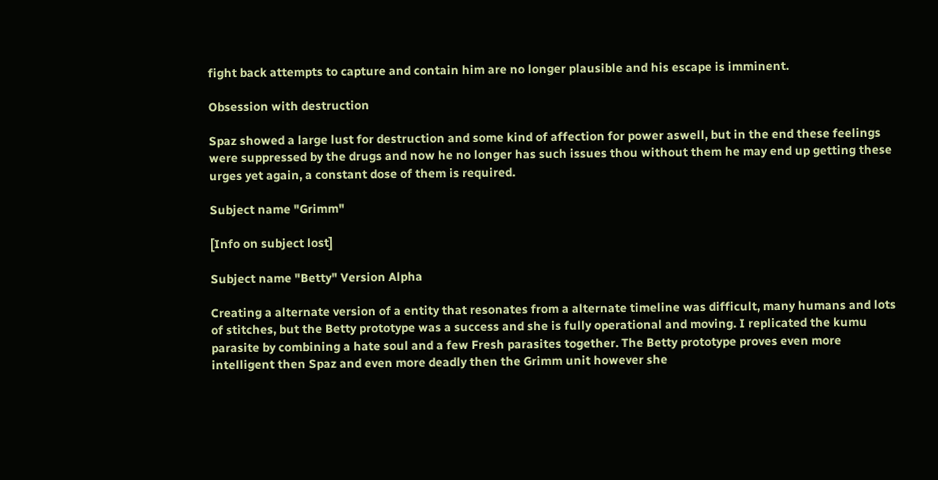fight back attempts to capture and contain him are no longer plausible and his escape is imminent.

Obsession with destruction

Spaz showed a large lust for destruction and some kind of affection for power aswell, but in the end these feelings were suppressed by the drugs and now he no longer has such issues thou without them he may end up getting these urges yet again, a constant dose of them is required.

Subject name "Grimm"

[Info on subject lost]

Subject name "Betty" Version Alpha

Creating a alternate version of a entity that resonates from a alternate timeline was difficult, many humans and lots of stitches, but the Betty prototype was a success and she is fully operational and moving. I replicated the kumu parasite by combining a hate soul and a few Fresh parasites together. The Betty prototype proves even more intelligent then Spaz and even more deadly then the Grimm unit however she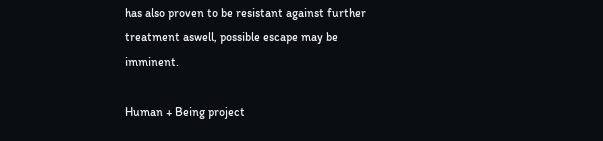has also proven to be resistant against further treatment aswell, possible escape may be imminent.

Human + Being project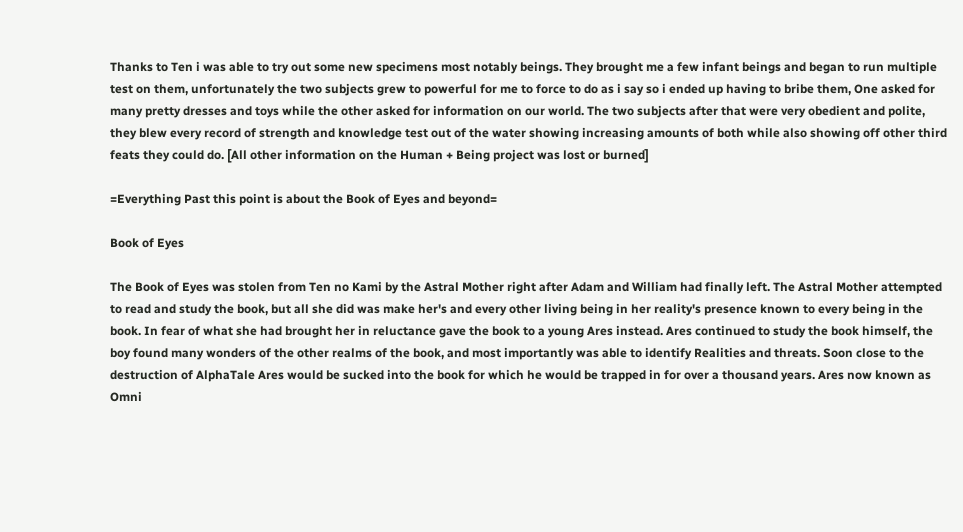Thanks to Ten i was able to try out some new specimens most notably beings. They brought me a few infant beings and began to run multiple test on them, unfortunately the two subjects grew to powerful for me to force to do as i say so i ended up having to bribe them, One asked for many pretty dresses and toys while the other asked for information on our world. The two subjects after that were very obedient and polite, they blew every record of strength and knowledge test out of the water showing increasing amounts of both while also showing off other third feats they could do. [All other information on the Human + Being project was lost or burned]

=Everything Past this point is about the Book of Eyes and beyond=

Book of Eyes

The Book of Eyes was stolen from Ten no Kami by the Astral Mother right after Adam and William had finally left. The Astral Mother attempted to read and study the book, but all she did was make her's and every other living being in her reality's presence known to every being in the book. In fear of what she had brought her in reluctance gave the book to a young Ares instead. Ares continued to study the book himself, the boy found many wonders of the other realms of the book, and most importantly was able to identify Realities and threats. Soon close to the destruction of AlphaTale Ares would be sucked into the book for which he would be trapped in for over a thousand years. Ares now known as Omni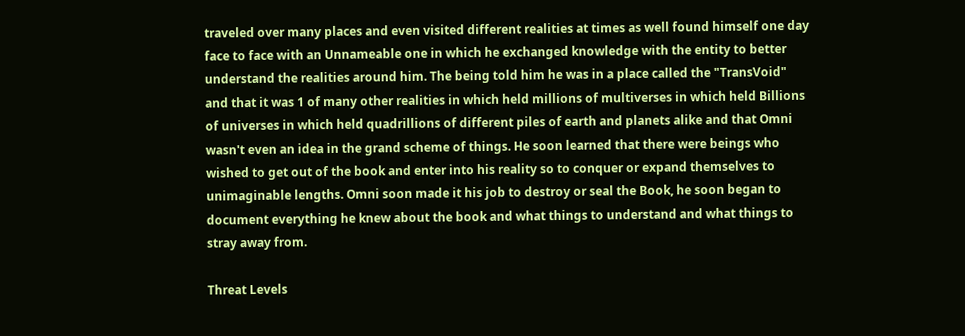traveled over many places and even visited different realities at times as well found himself one day face to face with an Unnameable one in which he exchanged knowledge with the entity to better understand the realities around him. The being told him he was in a place called the "TransVoid" and that it was 1 of many other realities in which held millions of multiverses in which held Billions of universes in which held quadrillions of different piles of earth and planets alike and that Omni wasn't even an idea in the grand scheme of things. He soon learned that there were beings who wished to get out of the book and enter into his reality so to conquer or expand themselves to unimaginable lengths. Omni soon made it his job to destroy or seal the Book, he soon began to document everything he knew about the book and what things to understand and what things to stray away from.

Threat Levels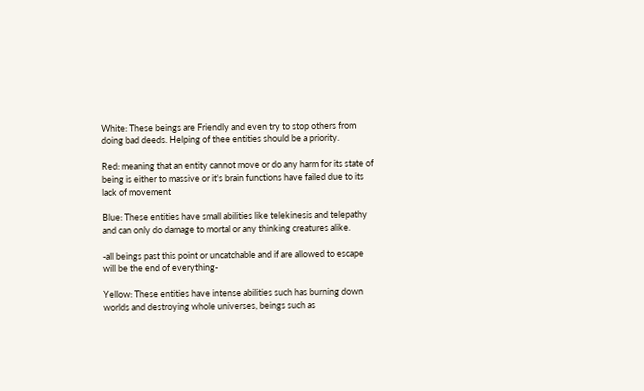White: These beings are Friendly and even try to stop others from doing bad deeds. Helping of thee entities should be a priority.

Red: meaning that an entity cannot move or do any harm for its state of being is either to massive or it's brain functions have failed due to its lack of movement

Blue: These entities have small abilities like telekinesis and telepathy and can only do damage to mortal or any thinking creatures alike.

-all beings past this point or uncatchable and if are allowed to escape will be the end of everything-

Yellow: These entities have intense abilities such has burning down worlds and destroying whole universes, beings such as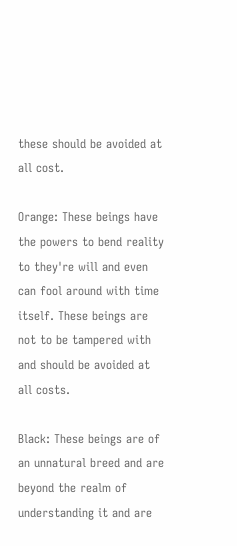these should be avoided at all cost.

Orange: These beings have the powers to bend reality to they're will and even can fool around with time itself. These beings are not to be tampered with and should be avoided at all costs.

Black: These beings are of an unnatural breed and are beyond the realm of understanding it and are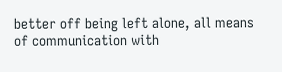better off being left alone, all means of communication with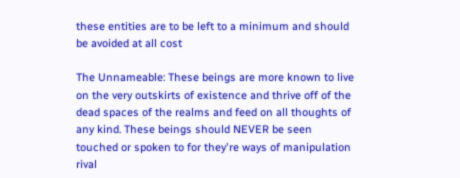these entities are to be left to a minimum and should be avoided at all cost

The Unnameable: These beings are more known to live on the very outskirts of existence and thrive off of the dead spaces of the realms and feed on all thoughts of any kind. These beings should NEVER be seen touched or spoken to for they're ways of manipulation rival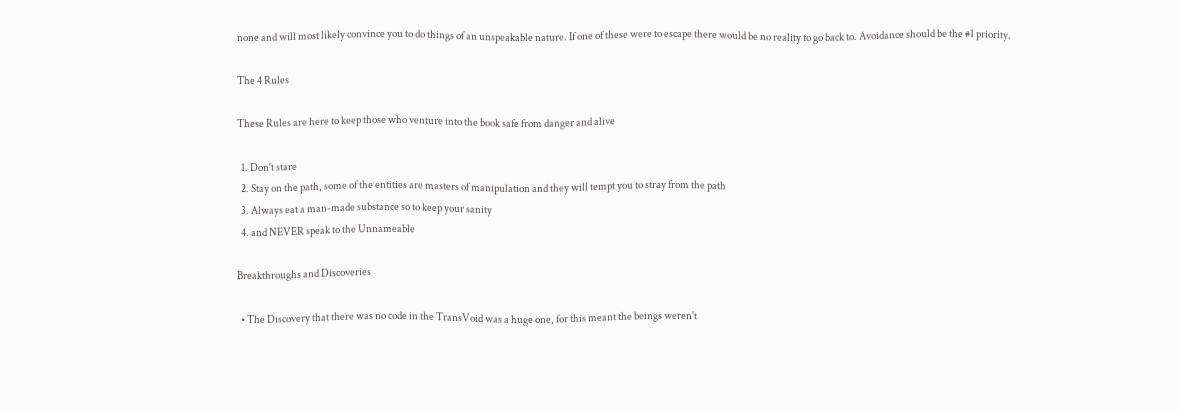none and will most likely convince you to do things of an unspeakable nature. If one of these were to escape there would be no reality to go back to. Avoidance should be the #1 priority.

The 4 Rules

These Rules are here to keep those who venture into the book safe from danger and alive

  1. Don't stare
  2. Stay on the path, some of the entities are masters of manipulation and they will tempt you to stray from the path
  3. Always eat a man-made substance so to keep your sanity
  4. and NEVER speak to the Unnameable

Breakthroughs and Discoveries

  • The Discovery that there was no code in the TransVoid was a huge one, for this meant the beings weren't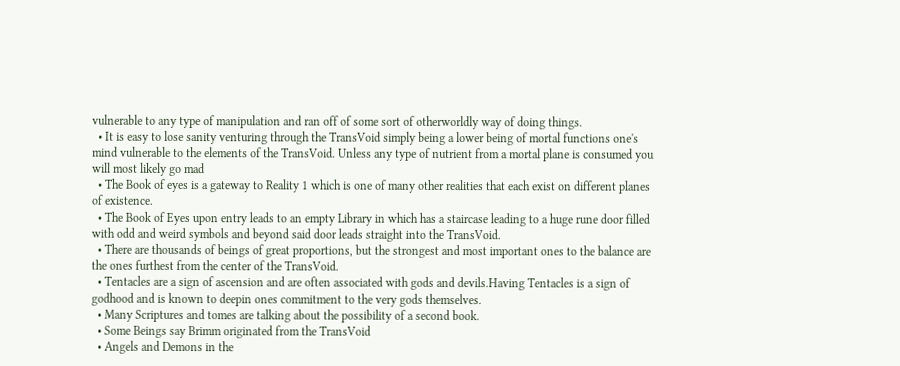vulnerable to any type of manipulation and ran off of some sort of otherworldly way of doing things.
  • It is easy to lose sanity venturing through the TransVoid simply being a lower being of mortal functions one's mind vulnerable to the elements of the TransVoid. Unless any type of nutrient from a mortal plane is consumed you will most likely go mad
  • The Book of eyes is a gateway to Reality 1 which is one of many other realities that each exist on different planes of existence.
  • The Book of Eyes upon entry leads to an empty Library in which has a staircase leading to a huge rune door filled with odd and weird symbols and beyond said door leads straight into the TransVoid.
  • There are thousands of beings of great proportions, but the strongest and most important ones to the balance are the ones furthest from the center of the TransVoid.
  • Tentacles are a sign of ascension and are often associated with gods and devils.Having Tentacles is a sign of godhood and is known to deepin ones commitment to the very gods themselves.
  • Many Scriptures and tomes are talking about the possibility of a second book.
  • Some Beings say Brimm originated from the TransVoid
  • Angels and Demons in the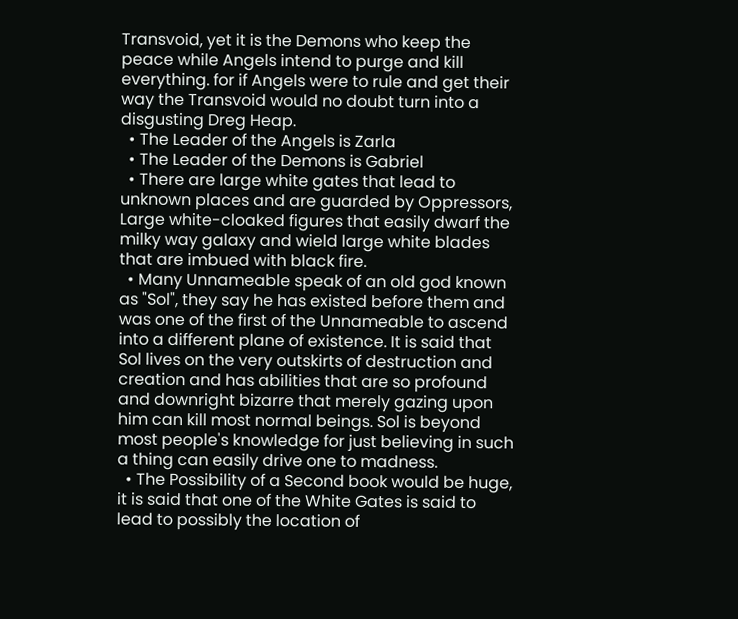Transvoid, yet it is the Demons who keep the peace while Angels intend to purge and kill everything. for if Angels were to rule and get their way the Transvoid would no doubt turn into a disgusting Dreg Heap.
  • The Leader of the Angels is Zarla
  • The Leader of the Demons is Gabriel
  • There are large white gates that lead to unknown places and are guarded by Oppressors, Large white-cloaked figures that easily dwarf the milky way galaxy and wield large white blades that are imbued with black fire.
  • Many Unnameable speak of an old god known as "Sol", they say he has existed before them and was one of the first of the Unnameable to ascend into a different plane of existence. It is said that Sol lives on the very outskirts of destruction and creation and has abilities that are so profound and downright bizarre that merely gazing upon him can kill most normal beings. Sol is beyond most people's knowledge for just believing in such a thing can easily drive one to madness.
  • The Possibility of a Second book would be huge, it is said that one of the White Gates is said to lead to possibly the location of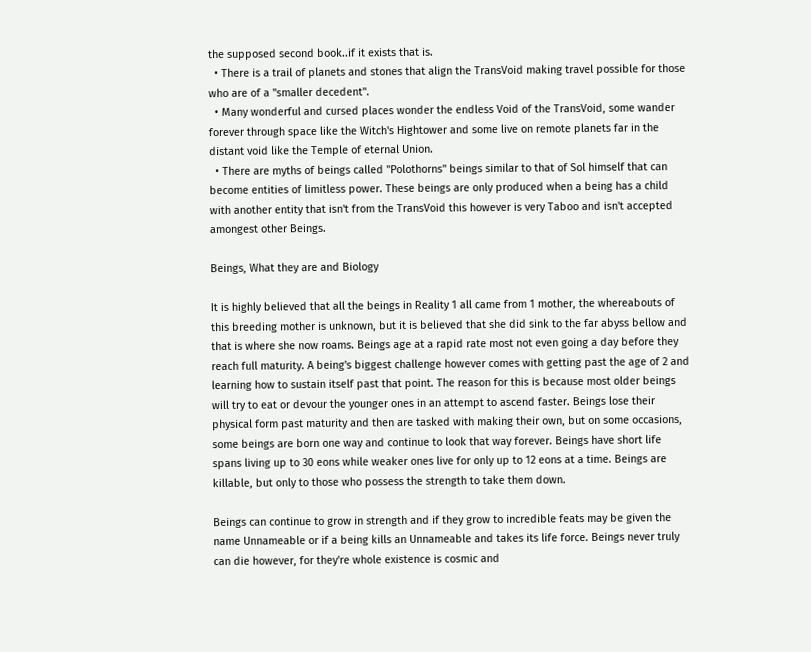the supposed second book..if it exists that is.
  • There is a trail of planets and stones that align the TransVoid making travel possible for those who are of a "smaller decedent".
  • Many wonderful and cursed places wonder the endless Void of the TransVoid, some wander forever through space like the Witch's Hightower and some live on remote planets far in the distant void like the Temple of eternal Union.
  • There are myths of beings called "Polothorns" beings similar to that of Sol himself that can become entities of limitless power. These beings are only produced when a being has a child with another entity that isn't from the TransVoid this however is very Taboo and isn't accepted amongest other Beings.

Beings, What they are and Biology

It is highly believed that all the beings in Reality 1 all came from 1 mother, the whereabouts of this breeding mother is unknown, but it is believed that she did sink to the far abyss bellow and that is where she now roams. Beings age at a rapid rate most not even going a day before they reach full maturity. A being's biggest challenge however comes with getting past the age of 2 and learning how to sustain itself past that point. The reason for this is because most older beings will try to eat or devour the younger ones in an attempt to ascend faster. Beings lose their physical form past maturity and then are tasked with making their own, but on some occasions, some beings are born one way and continue to look that way forever. Beings have short life spans living up to 30 eons while weaker ones live for only up to 12 eons at a time. Beings are killable, but only to those who possess the strength to take them down.

Beings can continue to grow in strength and if they grow to incredible feats may be given the name Unnameable or if a being kills an Unnameable and takes its life force. Beings never truly can die however, for they're whole existence is cosmic and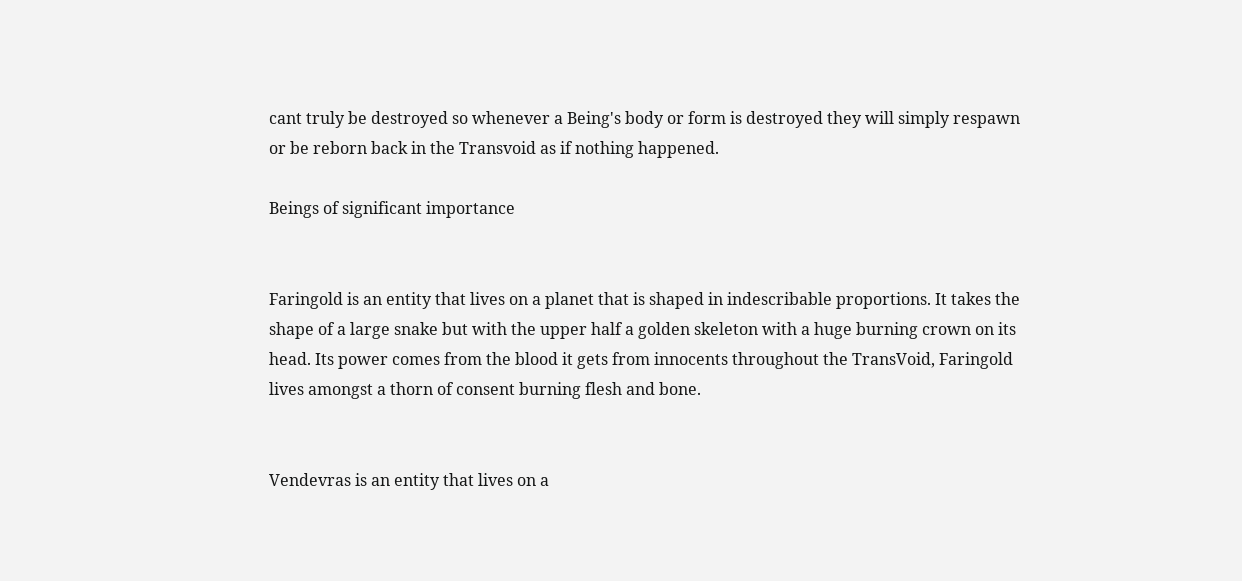cant truly be destroyed so whenever a Being's body or form is destroyed they will simply respawn or be reborn back in the Transvoid as if nothing happened.

Beings of significant importance


Faringold is an entity that lives on a planet that is shaped in indescribable proportions. It takes the shape of a large snake but with the upper half a golden skeleton with a huge burning crown on its head. Its power comes from the blood it gets from innocents throughout the TransVoid, Faringold lives amongst a thorn of consent burning flesh and bone.


Vendevras is an entity that lives on a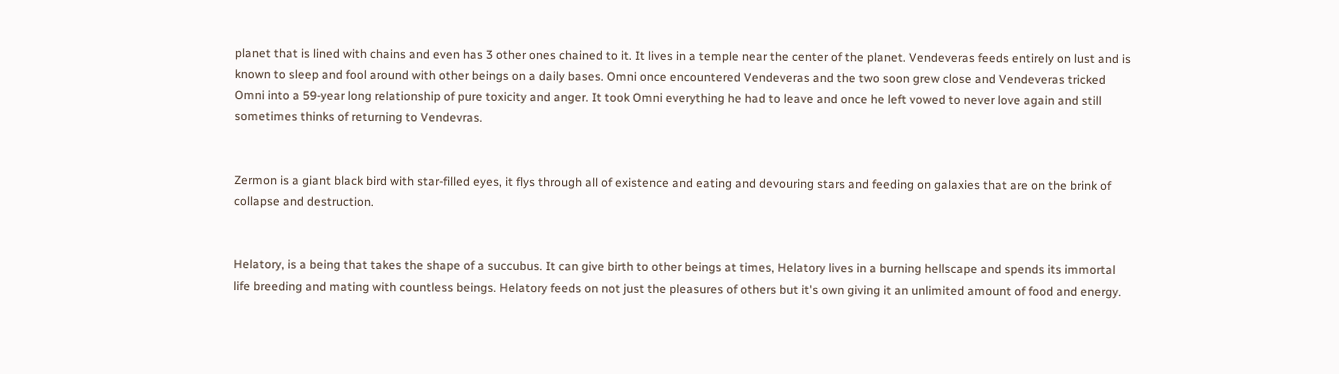planet that is lined with chains and even has 3 other ones chained to it. It lives in a temple near the center of the planet. Vendeveras feeds entirely on lust and is known to sleep and fool around with other beings on a daily bases. Omni once encountered Vendeveras and the two soon grew close and Vendeveras tricked Omni into a 59-year long relationship of pure toxicity and anger. It took Omni everything he had to leave and once he left vowed to never love again and still sometimes thinks of returning to Vendevras.


Zermon is a giant black bird with star-filled eyes, it flys through all of existence and eating and devouring stars and feeding on galaxies that are on the brink of collapse and destruction.


Helatory, is a being that takes the shape of a succubus. It can give birth to other beings at times, Helatory lives in a burning hellscape and spends its immortal life breeding and mating with countless beings. Helatory feeds on not just the pleasures of others but it's own giving it an unlimited amount of food and energy.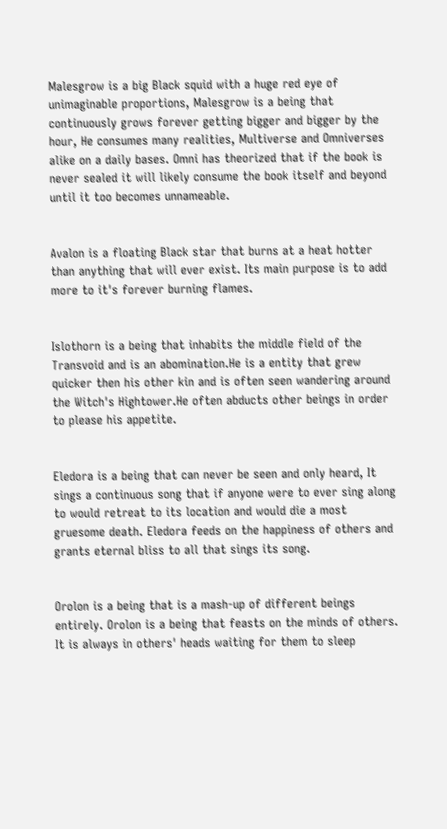Malesgrow is a big Black squid with a huge red eye of unimaginable proportions, Malesgrow is a being that continuously grows forever getting bigger and bigger by the hour, He consumes many realities, Multiverse and Omniverses alike on a daily bases. Omni has theorized that if the book is never sealed it will likely consume the book itself and beyond until it too becomes unnameable.


Avalon is a floating Black star that burns at a heat hotter than anything that will ever exist. Its main purpose is to add more to it's forever burning flames.


Islothorn is a being that inhabits the middle field of the Transvoid and is an abomination.He is a entity that grew quicker then his other kin and is often seen wandering around the Witch's Hightower.He often abducts other beings in order to please his appetite.


Eledora is a being that can never be seen and only heard, It sings a continuous song that if anyone were to ever sing along to would retreat to its location and would die a most gruesome death. Eledora feeds on the happiness of others and grants eternal bliss to all that sings its song.


Orolon is a being that is a mash-up of different beings entirely. Orolon is a being that feasts on the minds of others. It is always in others' heads waiting for them to sleep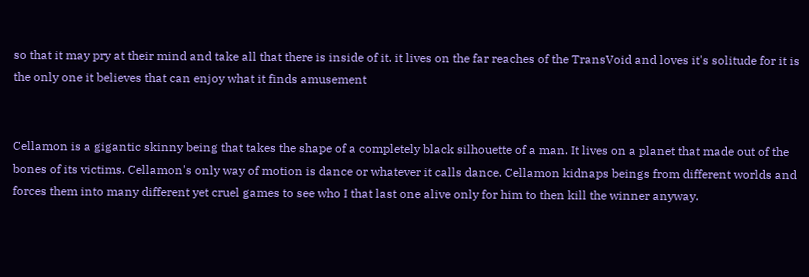so that it may pry at their mind and take all that there is inside of it. it lives on the far reaches of the TransVoid and loves it's solitude for it is the only one it believes that can enjoy what it finds amusement


Cellamon is a gigantic skinny being that takes the shape of a completely black silhouette of a man. It lives on a planet that made out of the bones of its victims. Cellamon's only way of motion is dance or whatever it calls dance. Cellamon kidnaps beings from different worlds and forces them into many different yet cruel games to see who I that last one alive only for him to then kill the winner anyway.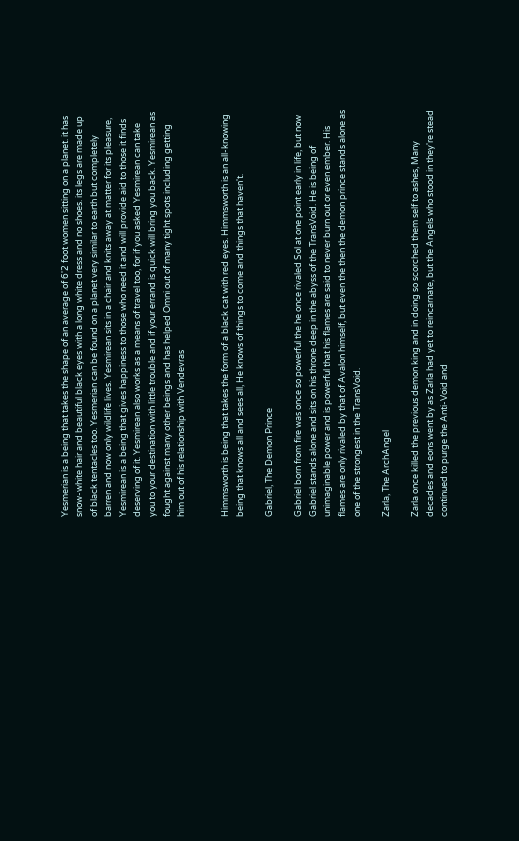Yesmerian is a being that takes the shape of an average of 6'2 foot women sitting on a planet. it has snow-white hair and beautiful black eyes with a long white dress and no shoes. its legs are made up of black tentacles too. Yesmerian can be found on a planet very similar to earth but completely barren and now only wildlife lives. Yesmirean sits in a chair and knits away at matter for its pleasure, Yesmirean is a being that gives happiness to those who need it and will provide aid to those it finds deserving of it. Yesmirean also works as a means of travel too, for if you asked Yesmirean can take you to your destination with little trouble and if your errand is quick will bring you back. Yesmirean as fought against many other beings and has helped Omni out of many tight spots including getting him out of his relationship with Vendevras


Himmsworth is being that takes the form of a black cat with red eyes. Himmsworth is an all-knowing being that knows all and sees all, He knows of things to come and things that haven't.

Gabriel, The Demon Prince

Gabriel born from fire was once so powerful the he once rivaled Sol at one point early in life, but now Gabriel stands alone and sits on his throne deep in the abyss of the TransVoid. He is being of unimaginable power and is powerful that his flames are said to never burn out or even ember. His flames are only rivaled by that of Avalon himself, but even the then the demon prince stands alone as one of the strongest in the TransVoid.

Zarla, The ArchAngel

Zarla once killed the previous demon king and in doing so scorched them self to ashes, Many decades and eons went by as Zarla had yet to reincarnate, but the Angels who stood in they're stead continued to purge the Anti-Void and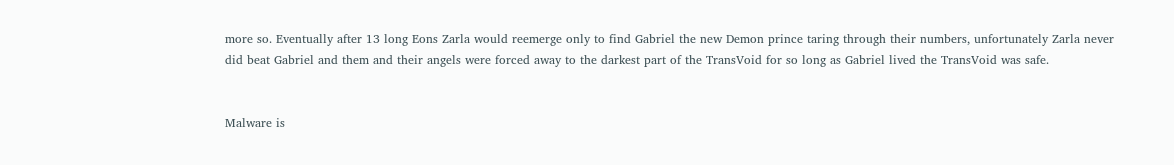more so. Eventually after 13 long Eons Zarla would reemerge only to find Gabriel the new Demon prince taring through their numbers, unfortunately Zarla never did beat Gabriel and them and their angels were forced away to the darkest part of the TransVoid for so long as Gabriel lived the TransVoid was safe.


Malware is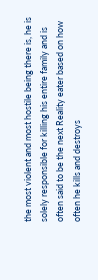the most violent and most hostile being there is, he is solely responsible for killing his entire family and is often said to be the next Reality eater based on how often he kills and destroys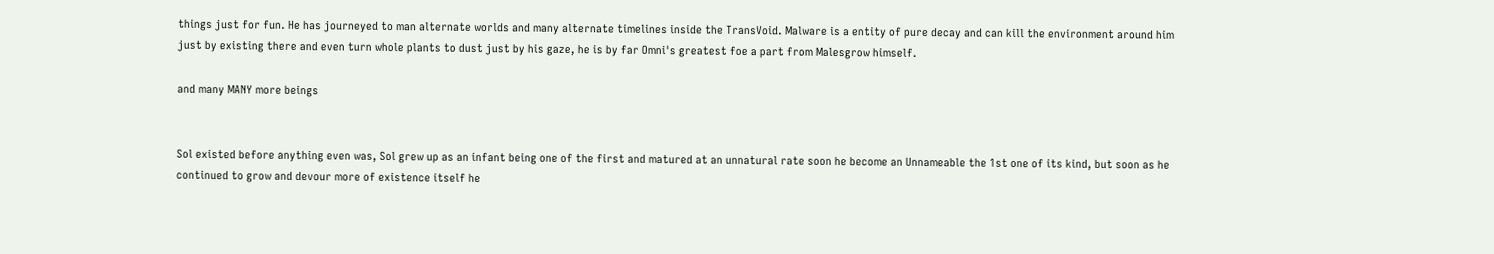things just for fun. He has journeyed to man alternate worlds and many alternate timelines inside the TransVoid. Malware is a entity of pure decay and can kill the environment around him just by existing there and even turn whole plants to dust just by his gaze, he is by far Omni's greatest foe a part from Malesgrow himself.

and many MANY more beings


Sol existed before anything even was, Sol grew up as an infant being one of the first and matured at an unnatural rate soon he become an Unnameable the 1st one of its kind, but soon as he continued to grow and devour more of existence itself he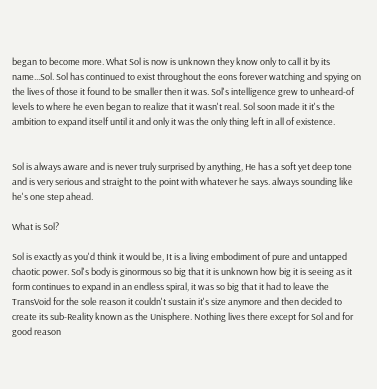began to become more. What Sol is now is unknown they know only to call it by its name...Sol. Sol has continued to exist throughout the eons forever watching and spying on the lives of those it found to be smaller then it was. Sol's intelligence grew to unheard-of levels to where he even began to realize that it wasn't real. Sol soon made it it's the ambition to expand itself until it and only it was the only thing left in all of existence.


Sol is always aware and is never truly surprised by anything, He has a soft yet deep tone and is very serious and straight to the point with whatever he says. always sounding like he's one step ahead.

What is Sol?

Sol is exactly as you'd think it would be, It is a living embodiment of pure and untapped chaotic power. Sol's body is ginormous so big that it is unknown how big it is seeing as it form continues to expand in an endless spiral, it was so big that it had to leave the TransVoid for the sole reason it couldn't sustain it's size anymore and then decided to create its sub-Reality known as the Unisphere. Nothing lives there except for Sol and for good reason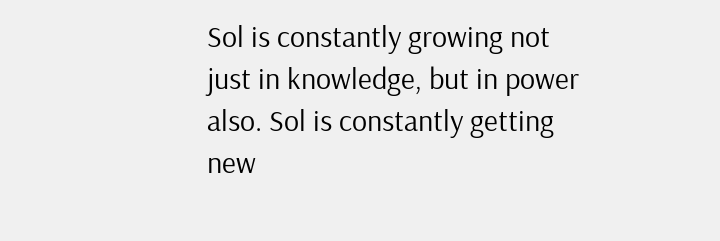Sol is constantly growing not just in knowledge, but in power also. Sol is constantly getting new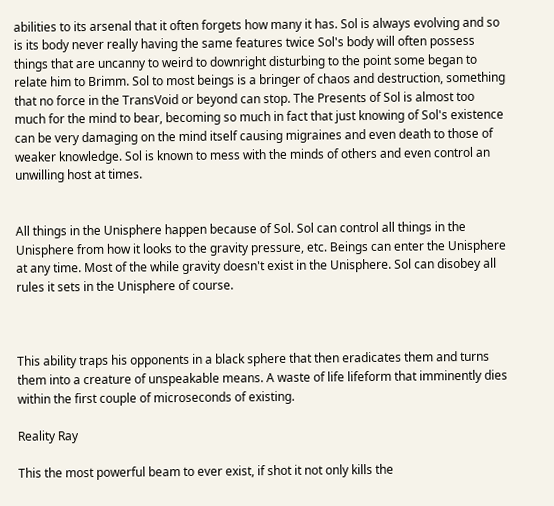abilities to its arsenal that it often forgets how many it has. Sol is always evolving and so is its body never really having the same features twice Sol's body will often possess things that are uncanny to weird to downright disturbing to the point some began to relate him to Brimm. Sol to most beings is a bringer of chaos and destruction, something that no force in the TransVoid or beyond can stop. The Presents of Sol is almost too much for the mind to bear, becoming so much in fact that just knowing of Sol's existence can be very damaging on the mind itself causing migraines and even death to those of weaker knowledge. Sol is known to mess with the minds of others and even control an unwilling host at times.


All things in the Unisphere happen because of Sol. Sol can control all things in the Unisphere from how it looks to the gravity pressure, etc. Beings can enter the Unisphere at any time. Most of the while gravity doesn't exist in the Unisphere. Sol can disobey all rules it sets in the Unisphere of course.



This ability traps his opponents in a black sphere that then eradicates them and turns them into a creature of unspeakable means. A waste of life lifeform that imminently dies within the first couple of microseconds of existing.

Reality Ray

This the most powerful beam to ever exist, if shot it not only kills the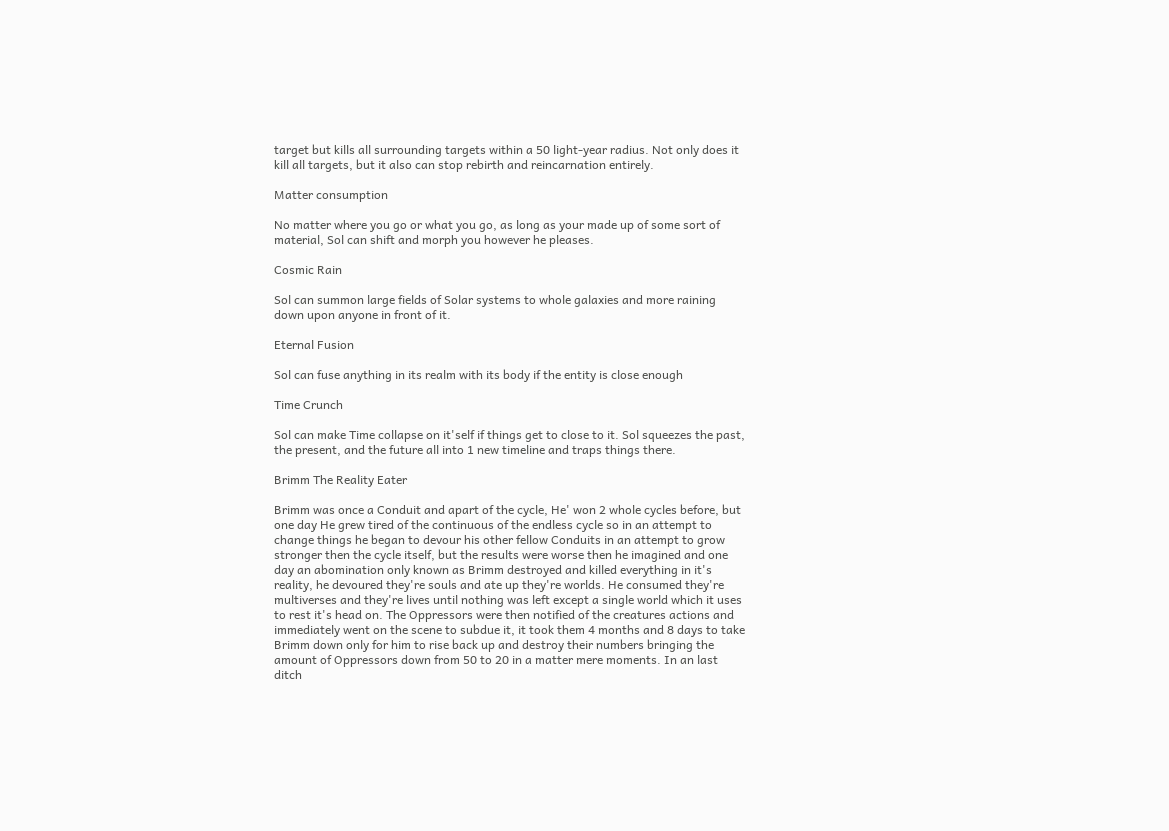target but kills all surrounding targets within a 50 light-year radius. Not only does it kill all targets, but it also can stop rebirth and reincarnation entirely.

Matter consumption

No matter where you go or what you go, as long as your made up of some sort of material, Sol can shift and morph you however he pleases.

Cosmic Rain

Sol can summon large fields of Solar systems to whole galaxies and more raining down upon anyone in front of it.

Eternal Fusion

Sol can fuse anything in its realm with its body if the entity is close enough

Time Crunch

Sol can make Time collapse on it'self if things get to close to it. Sol squeezes the past, the present, and the future all into 1 new timeline and traps things there.

Brimm The Reality Eater

Brimm was once a Conduit and apart of the cycle, He' won 2 whole cycles before, but one day He grew tired of the continuous of the endless cycle so in an attempt to change things he began to devour his other fellow Conduits in an attempt to grow stronger then the cycle itself, but the results were worse then he imagined and one day an abomination only known as Brimm destroyed and killed everything in it's reality, he devoured they're souls and ate up they're worlds. He consumed they're multiverses and they're lives until nothing was left except a single world which it uses to rest it's head on. The Oppressors were then notified of the creatures actions and immediately went on the scene to subdue it, it took them 4 months and 8 days to take Brimm down only for him to rise back up and destroy their numbers bringing the amount of Oppressors down from 50 to 20 in a matter mere moments. In an last ditch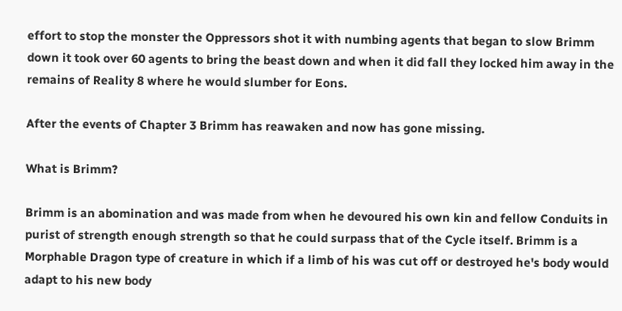effort to stop the monster the Oppressors shot it with numbing agents that began to slow Brimm down it took over 60 agents to bring the beast down and when it did fall they locked him away in the remains of Reality 8 where he would slumber for Eons.

After the events of Chapter 3 Brimm has reawaken and now has gone missing.

What is Brimm?

Brimm is an abomination and was made from when he devoured his own kin and fellow Conduits in purist of strength enough strength so that he could surpass that of the Cycle itself. Brimm is a Morphable Dragon type of creature in which if a limb of his was cut off or destroyed he's body would adapt to his new body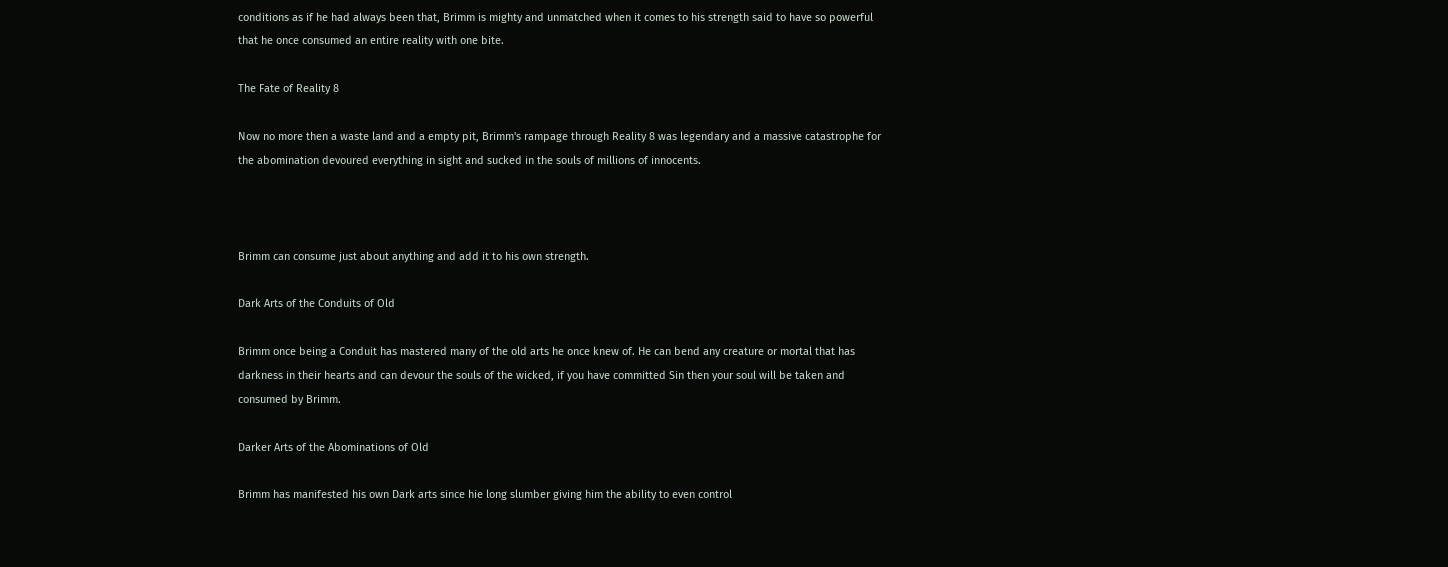conditions as if he had always been that, Brimm is mighty and unmatched when it comes to his strength said to have so powerful that he once consumed an entire reality with one bite.

The Fate of Reality 8

Now no more then a waste land and a empty pit, Brimm's rampage through Reality 8 was legendary and a massive catastrophe for the abomination devoured everything in sight and sucked in the souls of millions of innocents.



Brimm can consume just about anything and add it to his own strength.

Dark Arts of the Conduits of Old

Brimm once being a Conduit has mastered many of the old arts he once knew of. He can bend any creature or mortal that has darkness in their hearts and can devour the souls of the wicked, if you have committed Sin then your soul will be taken and consumed by Brimm.

Darker Arts of the Abominations of Old

Brimm has manifested his own Dark arts since hie long slumber giving him the ability to even control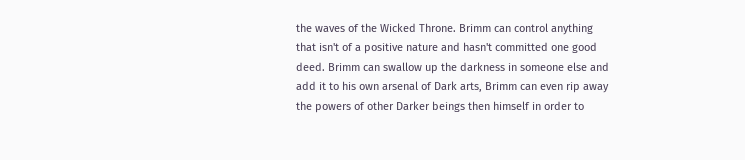the waves of the Wicked Throne. Brimm can control anything that isn't of a positive nature and hasn't committed one good deed. Brimm can swallow up the darkness in someone else and add it to his own arsenal of Dark arts, Brimm can even rip away the powers of other Darker beings then himself in order to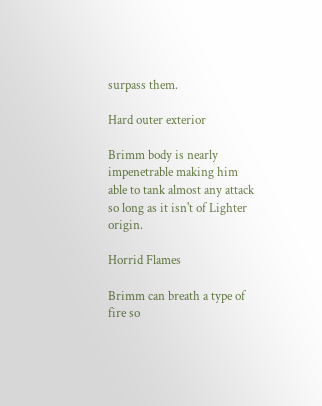surpass them.

Hard outer exterior

Brimm body is nearly impenetrable making him able to tank almost any attack so long as it isn't of Lighter origin.

Horrid Flames

Brimm can breath a type of fire so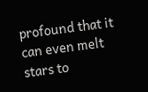profound that it can even melt stars to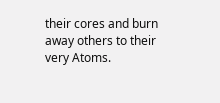their cores and burn away others to their very Atoms.